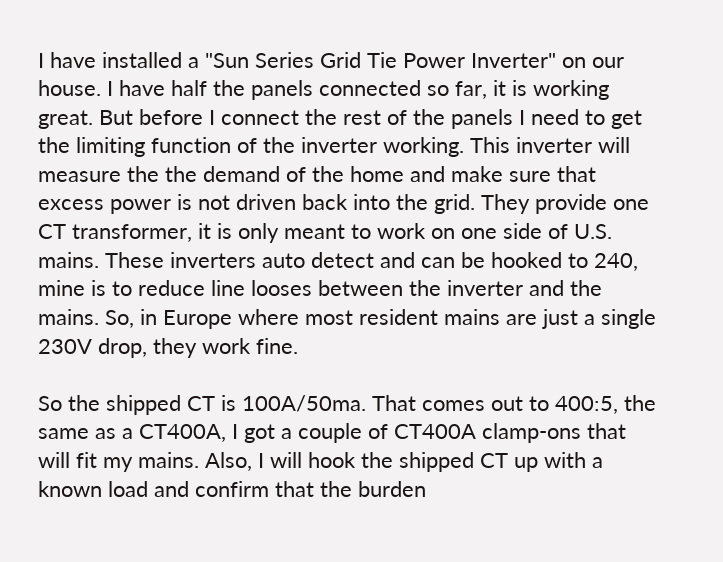I have installed a "Sun Series Grid Tie Power Inverter" on our house. I have half the panels connected so far, it is working great. But before I connect the rest of the panels I need to get the limiting function of the inverter working. This inverter will measure the the demand of the home and make sure that excess power is not driven back into the grid. They provide one CT transformer, it is only meant to work on one side of U.S. mains. These inverters auto detect and can be hooked to 240, mine is to reduce line looses between the inverter and the mains. So, in Europe where most resident mains are just a single 230V drop, they work fine.

So the shipped CT is 100A/50ma. That comes out to 400:5, the same as a CT400A, I got a couple of CT400A clamp-ons that will fit my mains. Also, I will hook the shipped CT up with a known load and confirm that the burden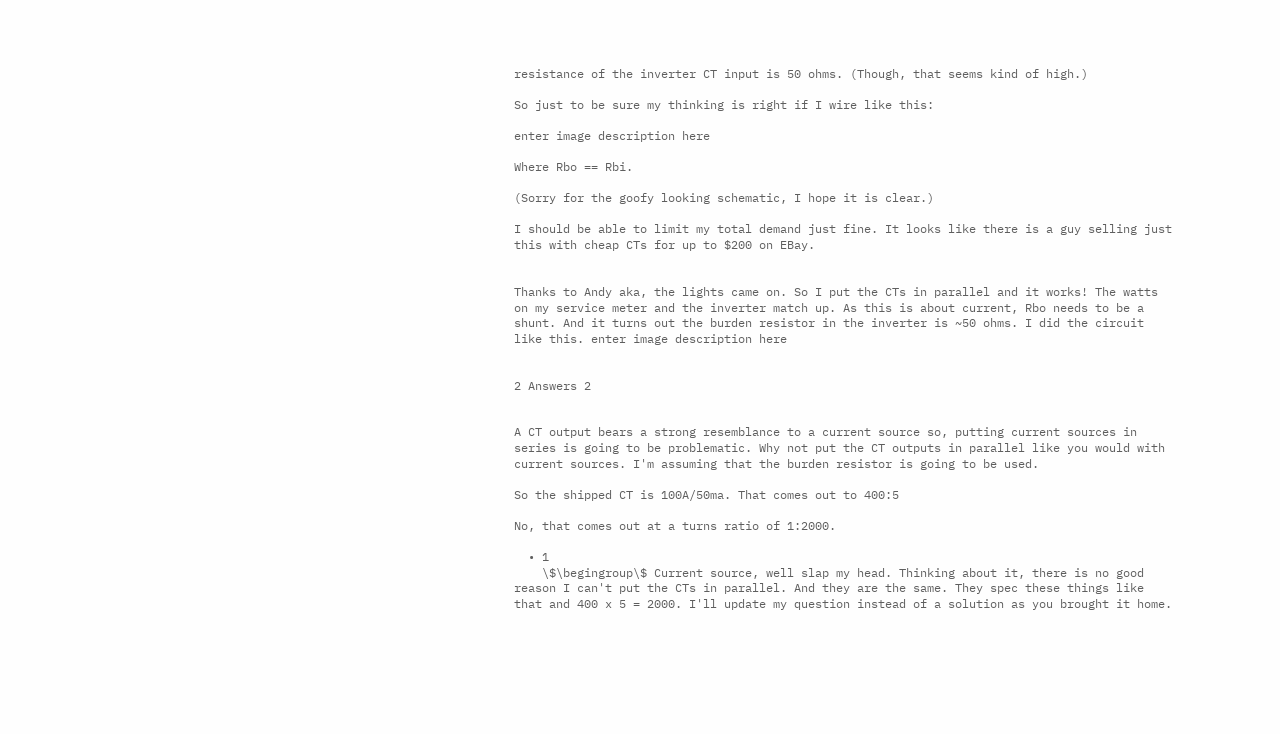resistance of the inverter CT input is 50 ohms. (Though, that seems kind of high.)

So just to be sure my thinking is right if I wire like this:

enter image description here

Where Rbo == Rbi.

(Sorry for the goofy looking schematic, I hope it is clear.)

I should be able to limit my total demand just fine. It looks like there is a guy selling just this with cheap CTs for up to $200 on EBay.


Thanks to Andy aka, the lights came on. So I put the CTs in parallel and it works! The watts on my service meter and the inverter match up. As this is about current, Rbo needs to be a shunt. And it turns out the burden resistor in the inverter is ~50 ohms. I did the circuit like this. enter image description here


2 Answers 2


A CT output bears a strong resemblance to a current source so, putting current sources in series is going to be problematic. Why not put the CT outputs in parallel like you would with current sources. I'm assuming that the burden resistor is going to be used.

So the shipped CT is 100A/50ma. That comes out to 400:5

No, that comes out at a turns ratio of 1:2000.

  • 1
    \$\begingroup\$ Current source, well slap my head. Thinking about it, there is no good reason I can't put the CTs in parallel. And they are the same. They spec these things like that and 400 x 5 = 2000. I'll update my question instead of a solution as you brought it home.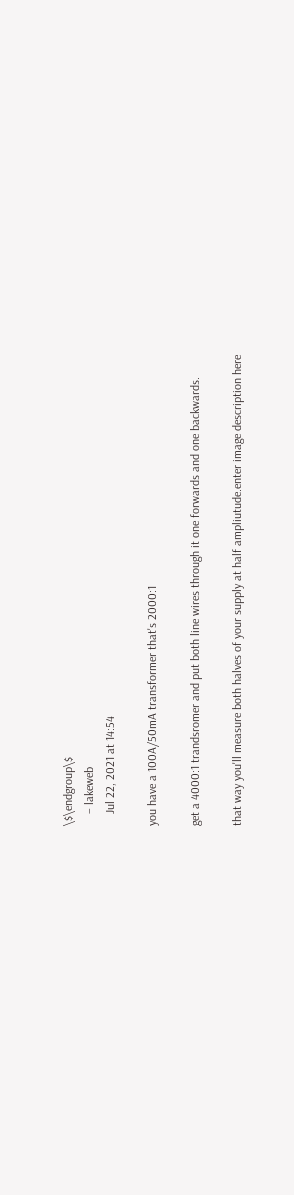\$\endgroup\$
    – lakeweb
    Jul 22, 2021 at 14:54

you have a 100A/50mA transformer that's 2000:1

get a 4000:1 trandsromer and put both line wires through it one forwards and one backwards.

that way you'll measure both halves of your supply at half ampliutude.enter image description here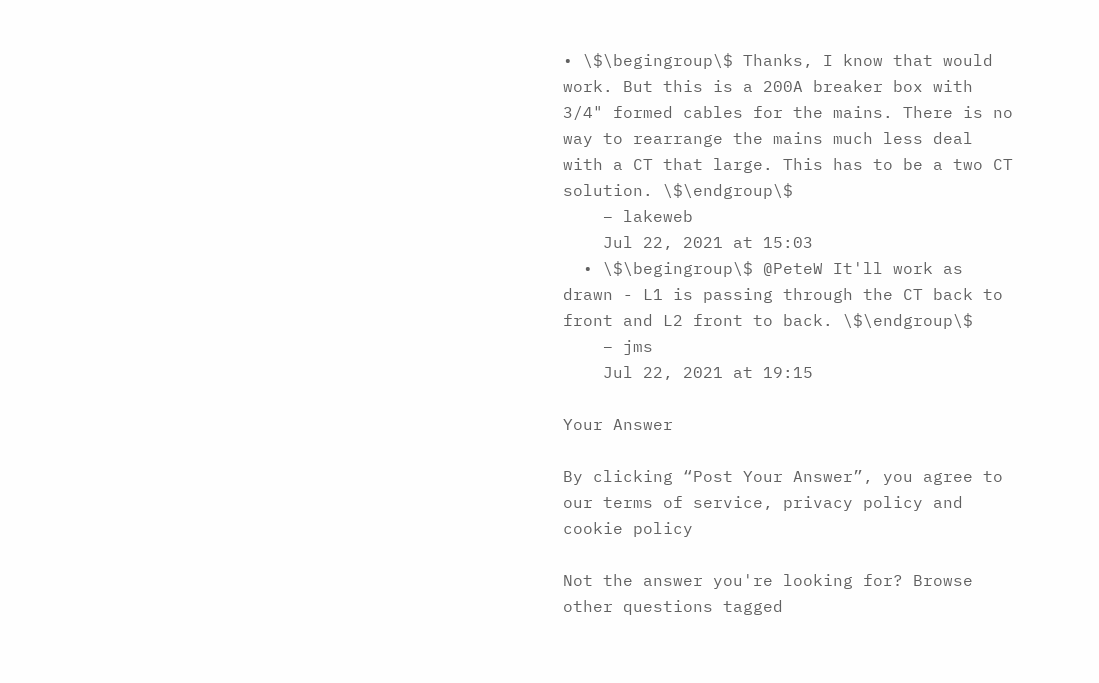• \$\begingroup\$ Thanks, I know that would work. But this is a 200A breaker box with 3/4" formed cables for the mains. There is no way to rearrange the mains much less deal with a CT that large. This has to be a two CT solution. \$\endgroup\$
    – lakeweb
    Jul 22, 2021 at 15:03
  • \$\begingroup\$ @PeteW It'll work as drawn - L1 is passing through the CT back to front and L2 front to back. \$\endgroup\$
    – jms
    Jul 22, 2021 at 19:15

Your Answer

By clicking “Post Your Answer”, you agree to our terms of service, privacy policy and cookie policy

Not the answer you're looking for? Browse other questions tagged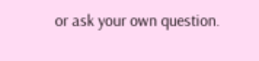or ask your own question.